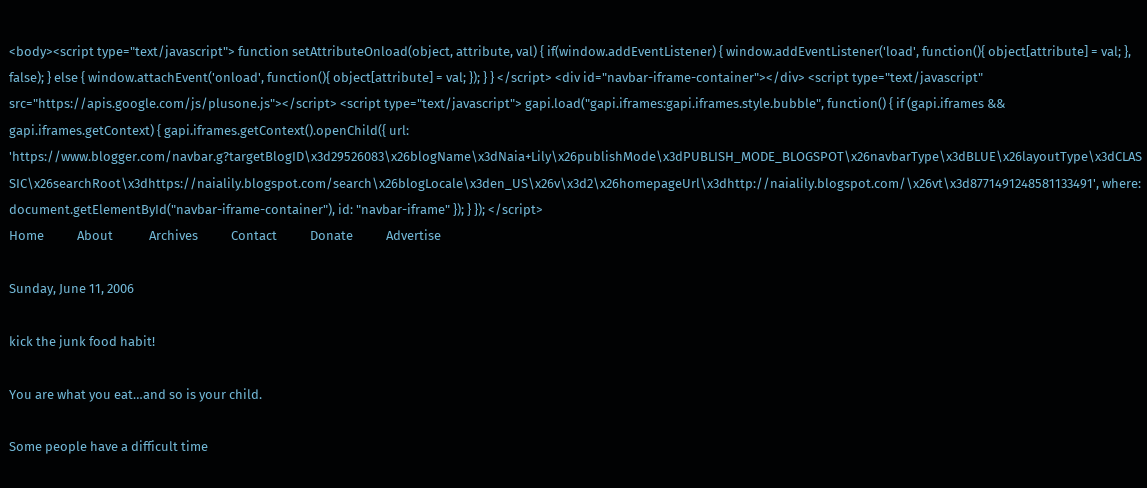<body><script type="text/javascript"> function setAttributeOnload(object, attribute, val) { if(window.addEventListener) { window.addEventListener('load', function(){ object[attribute] = val; }, false); } else { window.attachEvent('onload', function(){ object[attribute] = val; }); } } </script> <div id="navbar-iframe-container"></div> <script type="text/javascript" src="https://apis.google.com/js/plusone.js"></script> <script type="text/javascript"> gapi.load("gapi.iframes:gapi.iframes.style.bubble", function() { if (gapi.iframes && gapi.iframes.getContext) { gapi.iframes.getContext().openChild({ url: 'https://www.blogger.com/navbar.g?targetBlogID\x3d29526083\x26blogName\x3dNaia+Lily\x26publishMode\x3dPUBLISH_MODE_BLOGSPOT\x26navbarType\x3dBLUE\x26layoutType\x3dCLASSIC\x26searchRoot\x3dhttps://naialily.blogspot.com/search\x26blogLocale\x3den_US\x26v\x3d2\x26homepageUrl\x3dhttp://naialily.blogspot.com/\x26vt\x3d8771491248581133491', where: document.getElementById("navbar-iframe-container"), id: "navbar-iframe" }); } }); </script>
Home           About            Archives           Contact           Donate           Advertise

Sunday, June 11, 2006

kick the junk food habit!

You are what you eat…and so is your child.

Some people have a difficult time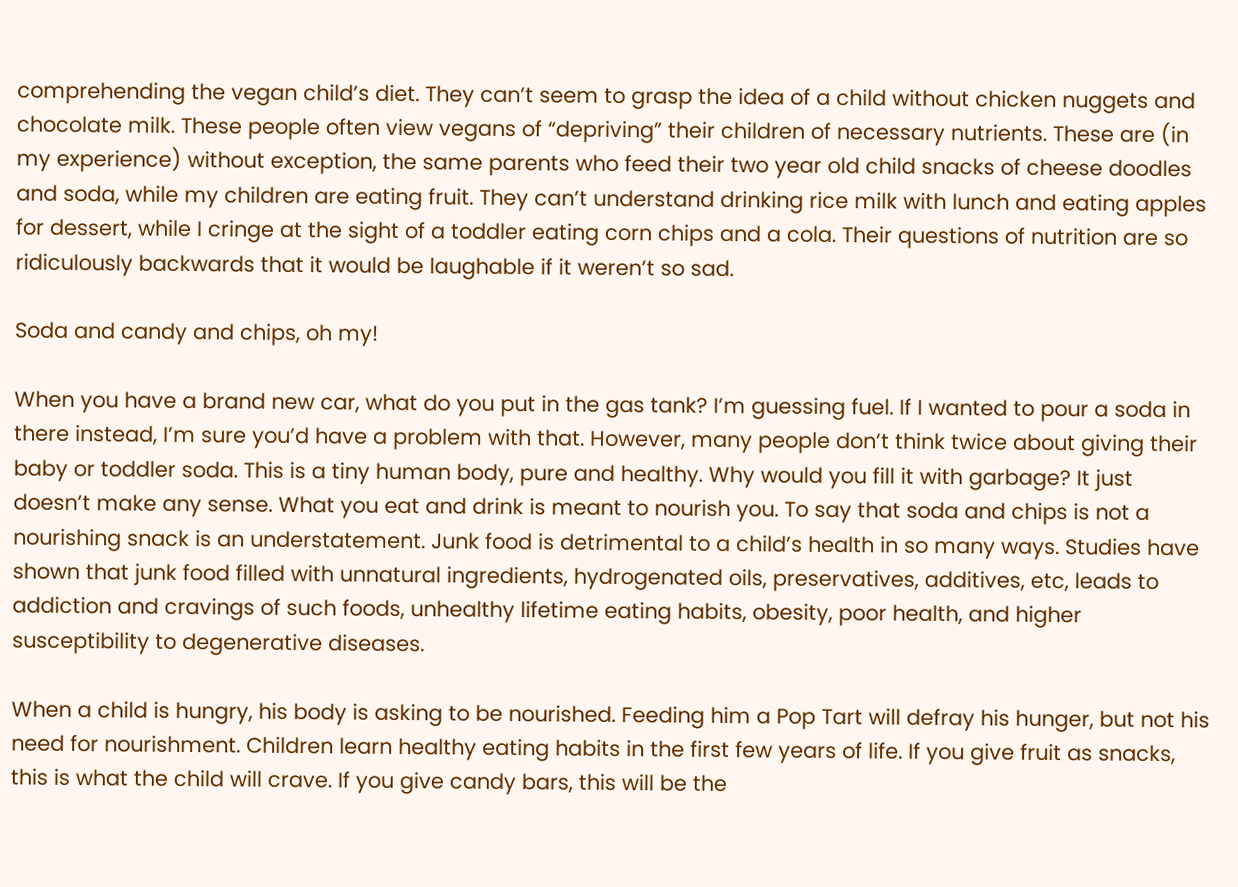comprehending the vegan child’s diet. They can’t seem to grasp the idea of a child without chicken nuggets and chocolate milk. These people often view vegans of “depriving” their children of necessary nutrients. These are (in my experience) without exception, the same parents who feed their two year old child snacks of cheese doodles and soda, while my children are eating fruit. They can’t understand drinking rice milk with lunch and eating apples for dessert, while I cringe at the sight of a toddler eating corn chips and a cola. Their questions of nutrition are so ridiculously backwards that it would be laughable if it weren’t so sad.

Soda and candy and chips, oh my!

When you have a brand new car, what do you put in the gas tank? I’m guessing fuel. If I wanted to pour a soda in there instead, I’m sure you’d have a problem with that. However, many people don’t think twice about giving their baby or toddler soda. This is a tiny human body, pure and healthy. Why would you fill it with garbage? It just doesn’t make any sense. What you eat and drink is meant to nourish you. To say that soda and chips is not a nourishing snack is an understatement. Junk food is detrimental to a child’s health in so many ways. Studies have shown that junk food filled with unnatural ingredients, hydrogenated oils, preservatives, additives, etc, leads to addiction and cravings of such foods, unhealthy lifetime eating habits, obesity, poor health, and higher susceptibility to degenerative diseases.

When a child is hungry, his body is asking to be nourished. Feeding him a Pop Tart will defray his hunger, but not his need for nourishment. Children learn healthy eating habits in the first few years of life. If you give fruit as snacks, this is what the child will crave. If you give candy bars, this will be the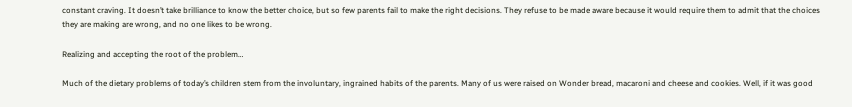constant craving. It doesn’t take brilliance to know the better choice, but so few parents fail to make the right decisions. They refuse to be made aware because it would require them to admit that the choices they are making are wrong, and no one likes to be wrong.

Realizing and accepting the root of the problem…

Much of the dietary problems of today’s children stem from the involuntary, ingrained habits of the parents. Many of us were raised on Wonder bread, macaroni and cheese and cookies. Well, if it was good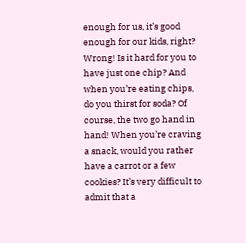enough for us, it’s good enough for our kids, right? Wrong! Is it hard for you to have just one chip? And when you’re eating chips, do you thirst for soda? Of course, the two go hand in hand! When you’re craving a snack, would you rather have a carrot or a few cookies? It’s very difficult to admit that a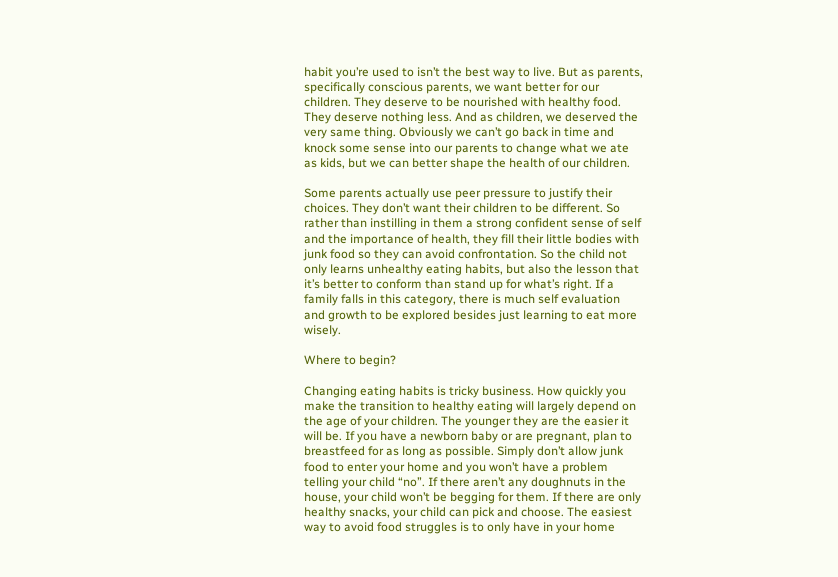habit you’re used to isn’t the best way to live. But as parents, specifically conscious parents, we want better for our children. They deserve to be nourished with healthy food. They deserve nothing less. And as children, we deserved the very same thing. Obviously we can’t go back in time and knock some sense into our parents to change what we ate as kids, but we can better shape the health of our children.

Some parents actually use peer pressure to justify their choices. They don’t want their children to be different. So rather than instilling in them a strong confident sense of self and the importance of health, they fill their little bodies with junk food so they can avoid confrontation. So the child not only learns unhealthy eating habits, but also the lesson that it’s better to conform than stand up for what’s right. If a family falls in this category, there is much self evaluation and growth to be explored besides just learning to eat more wisely.

Where to begin?

Changing eating habits is tricky business. How quickly you make the transition to healthy eating will largely depend on the age of your children. The younger they are the easier it will be. If you have a newborn baby or are pregnant, plan to breastfeed for as long as possible. Simply don’t allow junk food to enter your home and you won’t have a problem telling your child “no”. If there aren’t any doughnuts in the house, your child won’t be begging for them. If there are only healthy snacks, your child can pick and choose. The easiest way to avoid food struggles is to only have in your home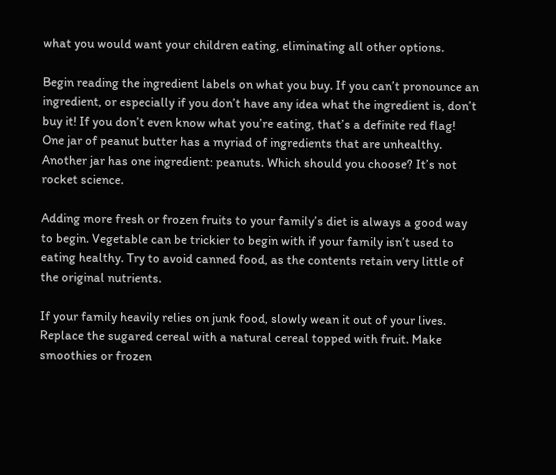what you would want your children eating, eliminating all other options.

Begin reading the ingredient labels on what you buy. If you can’t pronounce an ingredient, or especially if you don’t have any idea what the ingredient is, don’t buy it! If you don’t even know what you’re eating, that’s a definite red flag! One jar of peanut butter has a myriad of ingredients that are unhealthy. Another jar has one ingredient: peanuts. Which should you choose? It’s not rocket science.

Adding more fresh or frozen fruits to your family’s diet is always a good way to begin. Vegetable can be trickier to begin with if your family isn’t used to eating healthy. Try to avoid canned food, as the contents retain very little of the original nutrients.

If your family heavily relies on junk food, slowly wean it out of your lives. Replace the sugared cereal with a natural cereal topped with fruit. Make smoothies or frozen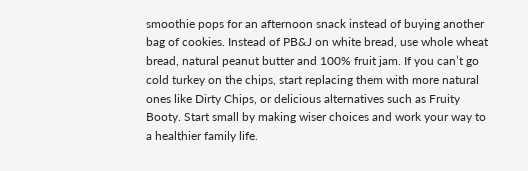smoothie pops for an afternoon snack instead of buying another bag of cookies. Instead of PB&J on white bread, use whole wheat bread, natural peanut butter and 100% fruit jam. If you can’t go cold turkey on the chips, start replacing them with more natural ones like Dirty Chips, or delicious alternatives such as Fruity Booty. Start small by making wiser choices and work your way to a healthier family life.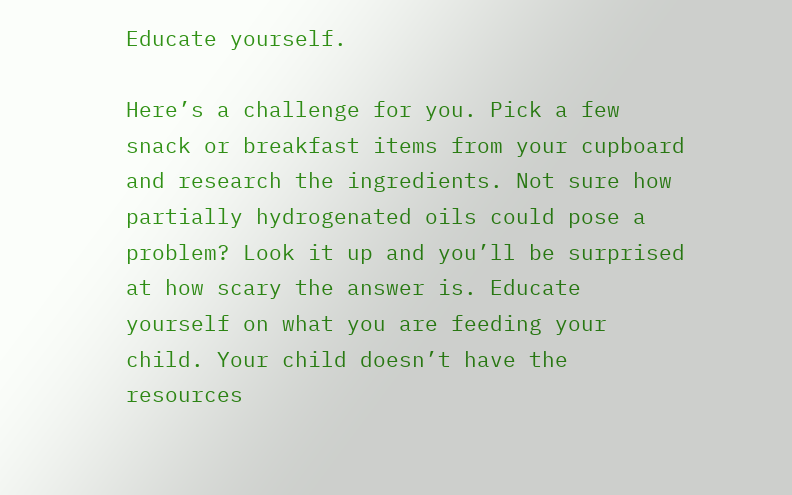Educate yourself.

Here’s a challenge for you. Pick a few snack or breakfast items from your cupboard and research the ingredients. Not sure how partially hydrogenated oils could pose a problem? Look it up and you’ll be surprised at how scary the answer is. Educate yourself on what you are feeding your child. Your child doesn’t have the resources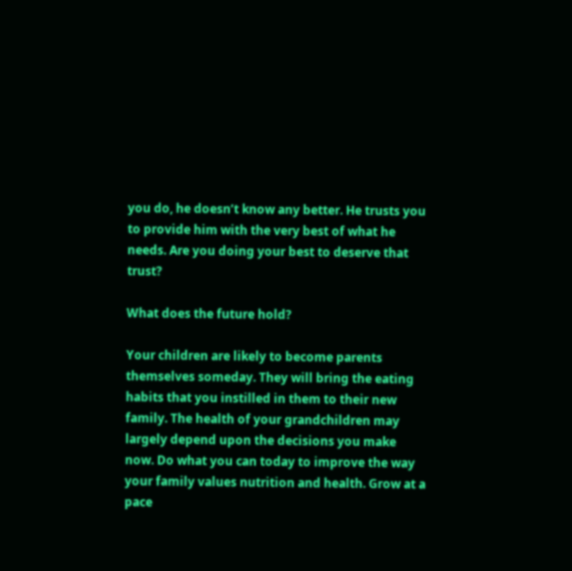you do, he doesn’t know any better. He trusts you to provide him with the very best of what he needs. Are you doing your best to deserve that trust?

What does the future hold?

Your children are likely to become parents themselves someday. They will bring the eating habits that you instilled in them to their new family. The health of your grandchildren may largely depend upon the decisions you make now. Do what you can today to improve the way your family values nutrition and health. Grow at a pace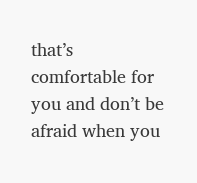that’s comfortable for you and don’t be afraid when you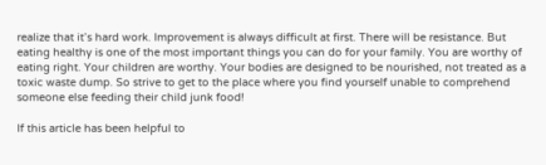realize that it’s hard work. Improvement is always difficult at first. There will be resistance. But eating healthy is one of the most important things you can do for your family. You are worthy of eating right. Your children are worthy. Your bodies are designed to be nourished, not treated as a toxic waste dump. So strive to get to the place where you find yourself unable to comprehend someone else feeding their child junk food!

If this article has been helpful to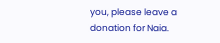you, please leave a donation for Naia.